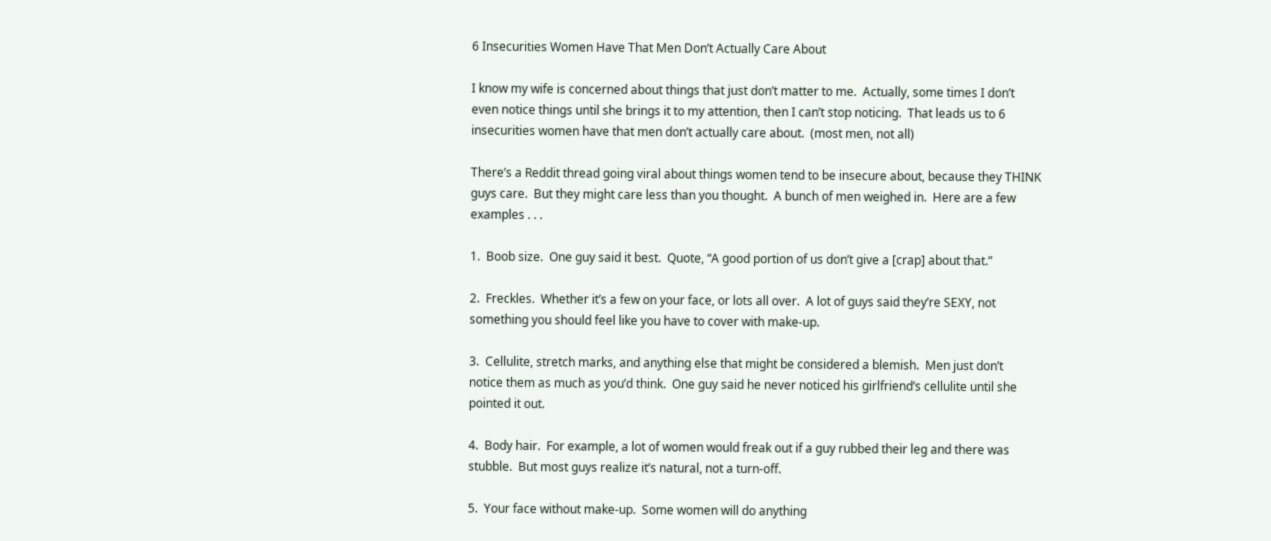6 Insecurities Women Have That Men Don’t Actually Care About

I know my wife is concerned about things that just don’t matter to me.  Actually, some times I don’t even notice things until she brings it to my attention, then I can’t stop noticing.  That leads us to 6 insecurities women have that men don’t actually care about.  (most men, not all)

There’s a Reddit thread going viral about things women tend to be insecure about, because they THINK guys care.  But they might care less than you thought.  A bunch of men weighed in.  Here are a few examples . . .

1.  Boob size.  One guy said it best.  Quote, “A good portion of us don’t give a [crap] about that.”

2.  Freckles.  Whether it’s a few on your face, or lots all over.  A lot of guys said they’re SEXY, not something you should feel like you have to cover with make-up.

3.  Cellulite, stretch marks, and anything else that might be considered a blemish.  Men just don’t notice them as much as you’d think.  One guy said he never noticed his girlfriend’s cellulite until she pointed it out.

4.  Body hair.  For example, a lot of women would freak out if a guy rubbed their leg and there was stubble.  But most guys realize it’s natural, not a turn-off.

5.  Your face without make-up.  Some women will do anything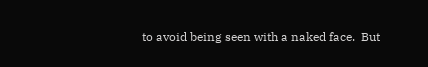to avoid being seen with a naked face.  But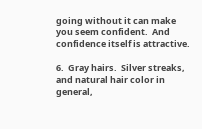going without it can make you seem confident.  And confidence itself is attractive.

6.  Gray hairs.  Silver streaks, and natural hair color in general,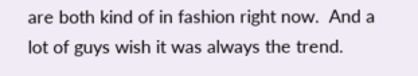are both kind of in fashion right now.  And a lot of guys wish it was always the trend.